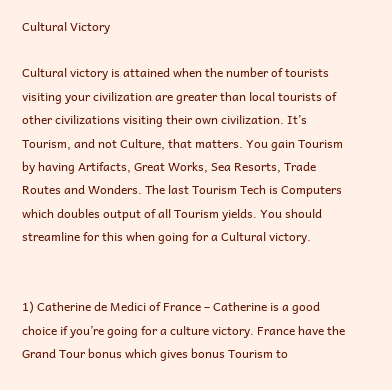Cultural Victory

Cultural victory is attained when the number of tourists visiting your civilization are greater than local tourists of other civilizations visiting their own civilization. It’s Tourism, and not Culture, that matters. You gain Tourism by having Artifacts, Great Works, Sea Resorts, Trade Routes and Wonders. The last Tourism Tech is Computers which doubles output of all Tourism yields. You should streamline for this when going for a Cultural victory.


1) Catherine de Medici of France – Catherine is a good choice if you’re going for a culture victory. France have the Grand Tour bonus which gives bonus Tourism to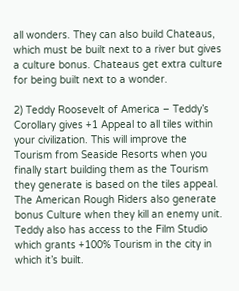all wonders. They can also build Chateaus, which must be built next to a river but gives a culture bonus. Chateaus get extra culture for being built next to a wonder.

2) Teddy Roosevelt of America – Teddy’s Corollary gives +1 Appeal to all tiles within your civilization. This will improve the Tourism from Seaside Resorts when you finally start building them as the Tourism they generate is based on the tiles appeal. The American Rough Riders also generate bonus Culture when they kill an enemy unit. Teddy also has access to the Film Studio which grants +100% Tourism in the city in which it’s built.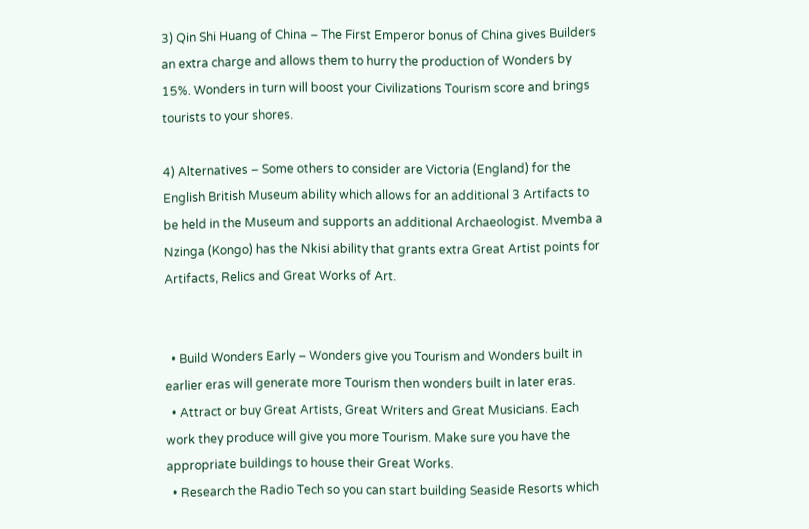3) Qin Shi Huang of China – The First Emperor bonus of China gives Builders an extra charge and allows them to hurry the production of Wonders by 15%. Wonders in turn will boost your Civilizations Tourism score and brings tourists to your shores.

4) Alternatives – Some others to consider are Victoria (England) for the English British Museum ability which allows for an additional 3 Artifacts to be held in the Museum and supports an additional Archaeologist. Mvemba a Nzinga (Kongo) has the Nkisi ability that grants extra Great Artist points for Artifacts, Relics and Great Works of Art.


  • Build Wonders Early – Wonders give you Tourism and Wonders built in earlier eras will generate more Tourism then wonders built in later eras.
  • Attract or buy Great Artists, Great Writers and Great Musicians. Each work they produce will give you more Tourism. Make sure you have the appropriate buildings to house their Great Works.
  • Research the Radio Tech so you can start building Seaside Resorts which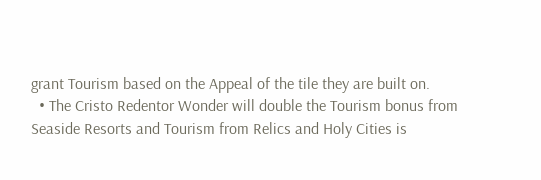grant Tourism based on the Appeal of the tile they are built on.
  • The Cristo Redentor Wonder will double the Tourism bonus from Seaside Resorts and Tourism from Relics and Holy Cities is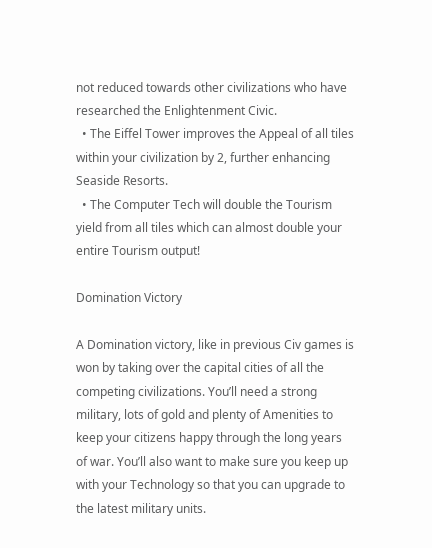not reduced towards other civilizations who have researched the Enlightenment Civic.
  • The Eiffel Tower improves the Appeal of all tiles within your civilization by 2, further enhancing Seaside Resorts.
  • The Computer Tech will double the Tourism yield from all tiles which can almost double your entire Tourism output!

Domination Victory

A Domination victory, like in previous Civ games is won by taking over the capital cities of all the competing civilizations. You’ll need a strong military, lots of gold and plenty of Amenities to keep your citizens happy through the long years of war. You’ll also want to make sure you keep up with your Technology so that you can upgrade to the latest military units.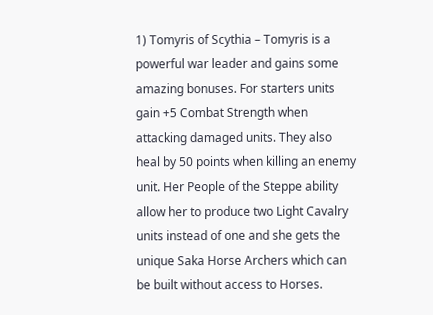1) Tomyris of Scythia – Tomyris is a powerful war leader and gains some amazing bonuses. For starters units gain +5 Combat Strength when attacking damaged units. They also heal by 50 points when killing an enemy unit. Her People of the Steppe ability allow her to produce two Light Cavalry units instead of one and she gets the unique Saka Horse Archers which can be built without access to Horses.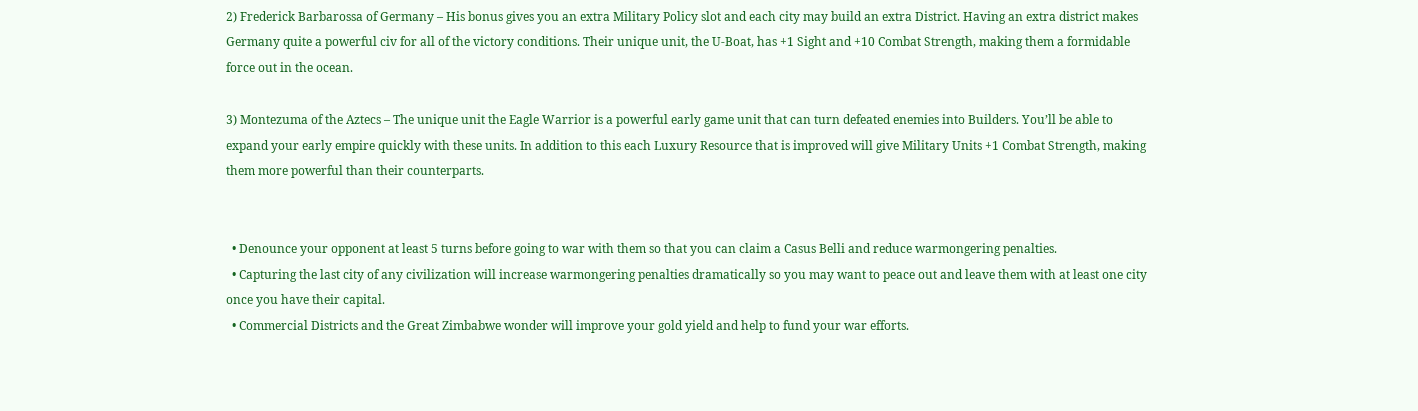2) Frederick Barbarossa of Germany – His bonus gives you an extra Military Policy slot and each city may build an extra District. Having an extra district makes Germany quite a powerful civ for all of the victory conditions. Their unique unit, the U-Boat, has +1 Sight and +10 Combat Strength, making them a formidable force out in the ocean.

3) Montezuma of the Aztecs – The unique unit the Eagle Warrior is a powerful early game unit that can turn defeated enemies into Builders. You’ll be able to expand your early empire quickly with these units. In addition to this each Luxury Resource that is improved will give Military Units +1 Combat Strength, making them more powerful than their counterparts.


  • Denounce your opponent at least 5 turns before going to war with them so that you can claim a Casus Belli and reduce warmongering penalties.
  • Capturing the last city of any civilization will increase warmongering penalties dramatically so you may want to peace out and leave them with at least one city once you have their capital.
  • Commercial Districts and the Great Zimbabwe wonder will improve your gold yield and help to fund your war efforts.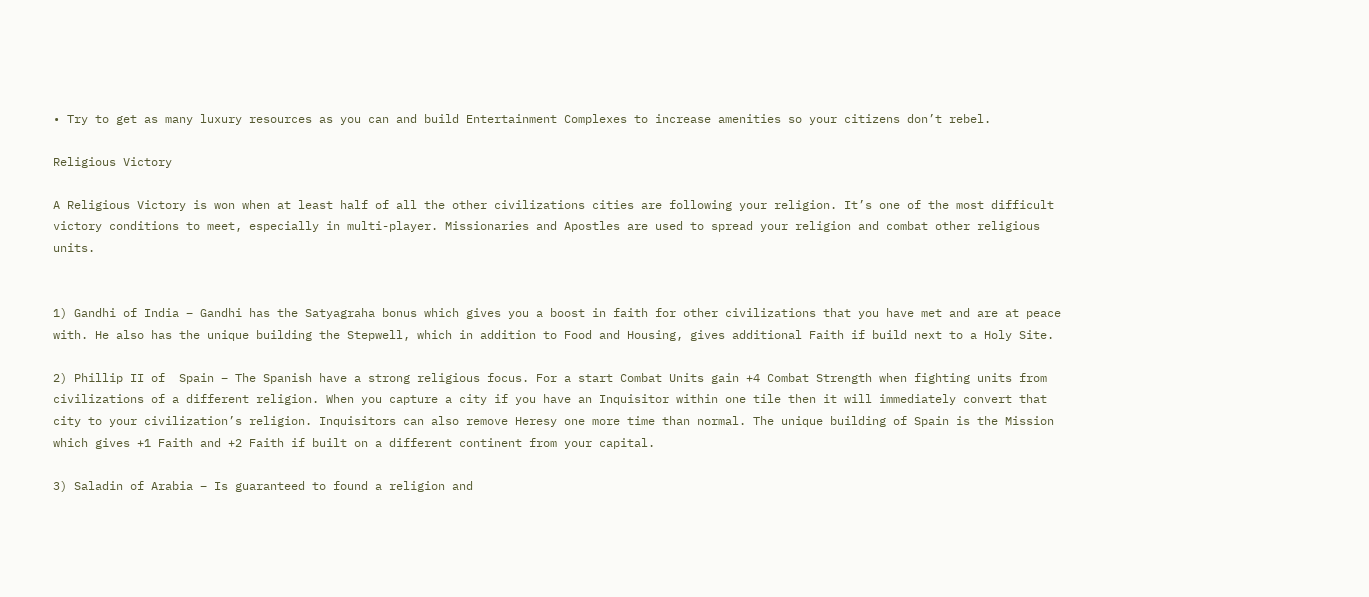• Try to get as many luxury resources as you can and build Entertainment Complexes to increase amenities so your citizens don’t rebel.

Religious Victory

A Religious Victory is won when at least half of all the other civilizations cities are following your religion. It’s one of the most difficult victory conditions to meet, especially in multi-player. Missionaries and Apostles are used to spread your religion and combat other religious units.


1) Gandhi of India – Gandhi has the Satyagraha bonus which gives you a boost in faith for other civilizations that you have met and are at peace with. He also has the unique building the Stepwell, which in addition to Food and Housing, gives additional Faith if build next to a Holy Site.

2) Phillip II of  Spain – The Spanish have a strong religious focus. For a start Combat Units gain +4 Combat Strength when fighting units from civilizations of a different religion. When you capture a city if you have an Inquisitor within one tile then it will immediately convert that city to your civilization’s religion. Inquisitors can also remove Heresy one more time than normal. The unique building of Spain is the Mission which gives +1 Faith and +2 Faith if built on a different continent from your capital.

3) Saladin of Arabia – Is guaranteed to found a religion and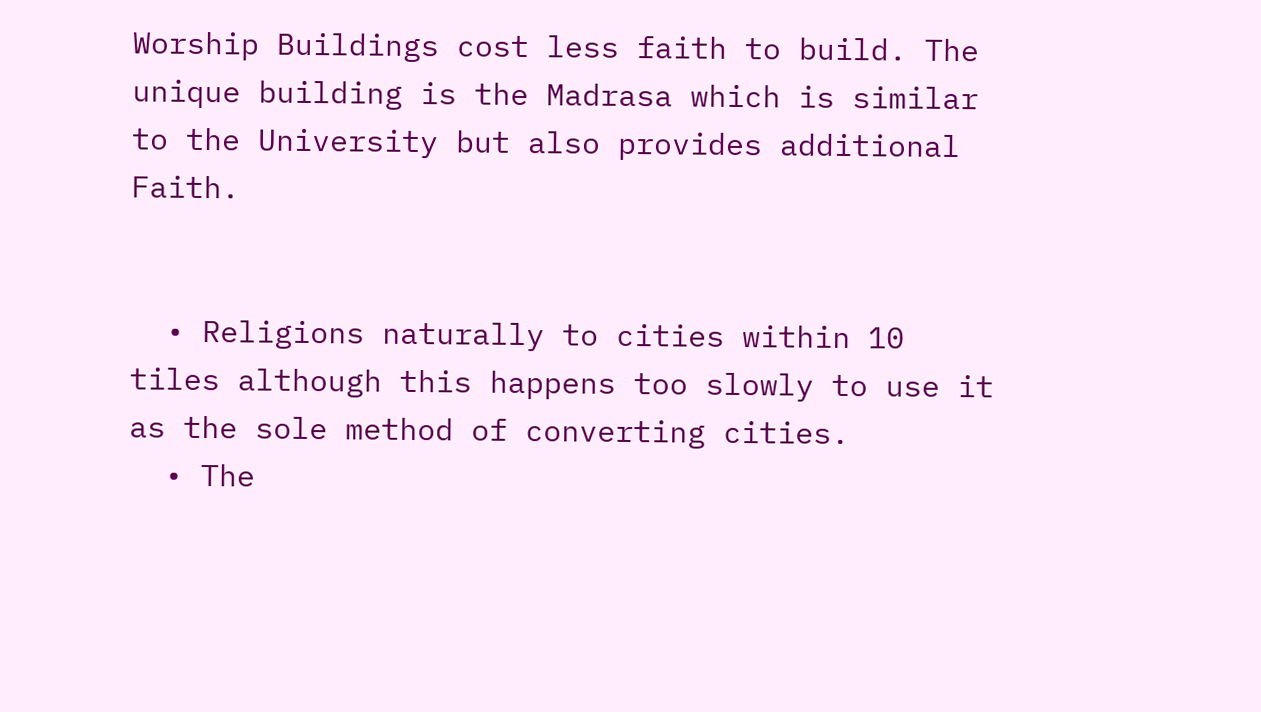Worship Buildings cost less faith to build. The unique building is the Madrasa which is similar to the University but also provides additional Faith.


  • Religions naturally to cities within 10 tiles although this happens too slowly to use it as the sole method of converting cities.
  • The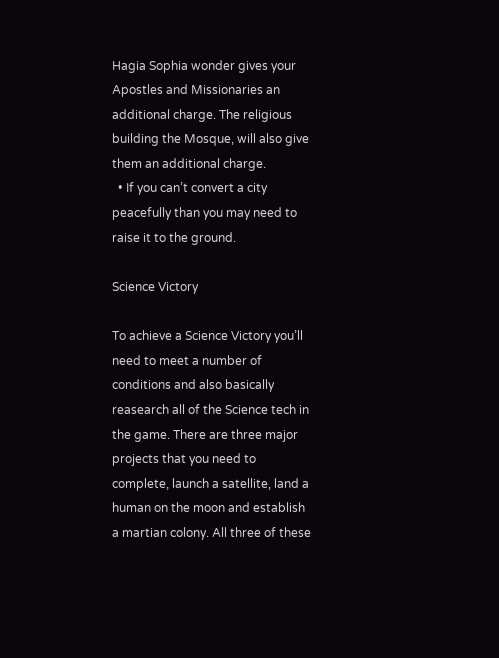Hagia Sophia wonder gives your Apostles and Missionaries an additional charge. The religious building the Mosque, will also give them an additional charge.
  • If you can’t convert a city peacefully than you may need to raise it to the ground.

Science Victory

To achieve a Science Victory you’ll need to meet a number of conditions and also basically reasearch all of the Science tech in the game. There are three major projects that you need to complete, launch a satellite, land a human on the moon and establish a martian colony. All three of these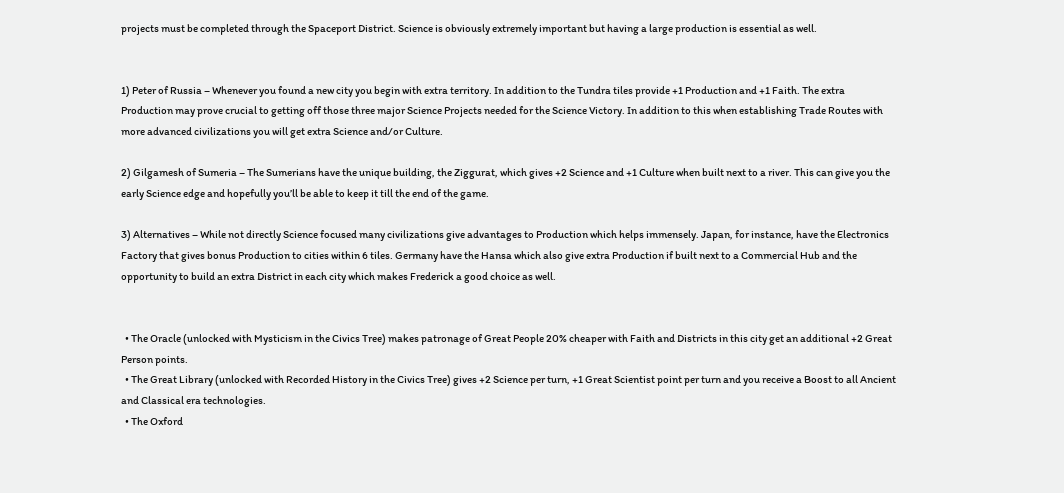projects must be completed through the Spaceport District. Science is obviously extremely important but having a large production is essential as well.


1) Peter of Russia – Whenever you found a new city you begin with extra territory. In addition to the Tundra tiles provide +1 Production and +1 Faith. The extra Production may prove crucial to getting off those three major Science Projects needed for the Science Victory. In addition to this when establishing Trade Routes with more advanced civilizations you will get extra Science and/or Culture.

2) Gilgamesh of Sumeria – The Sumerians have the unique building, the Ziggurat, which gives +2 Science and +1 Culture when built next to a river. This can give you the early Science edge and hopefully you’ll be able to keep it till the end of the game.

3) Alternatives – While not directly Science focused many civilizations give advantages to Production which helps immensely. Japan, for instance, have the Electronics Factory that gives bonus Production to cities within 6 tiles. Germany have the Hansa which also give extra Production if built next to a Commercial Hub and the opportunity to build an extra District in each city which makes Frederick a good choice as well.


  • The Oracle (unlocked with Mysticism in the Civics Tree) makes patronage of Great People 20% cheaper with Faith and Districts in this city get an additional +2 Great Person points.
  • The Great Library (unlocked with Recorded History in the Civics Tree) gives +2 Science per turn, +1 Great Scientist point per turn and you receive a Boost to all Ancient and Classical era technologies.
  • The Oxford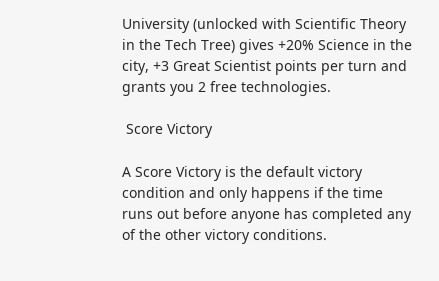University (unlocked with Scientific Theory in the Tech Tree) gives +20% Science in the city, +3 Great Scientist points per turn and grants you 2 free technologies.

 Score Victory

A Score Victory is the default victory condition and only happens if the time runs out before anyone has completed any of the other victory conditions.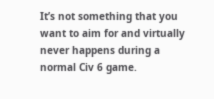It’s not something that you want to aim for and virtually never happens during a normal Civ 6 game.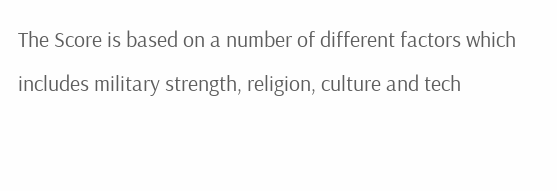The Score is based on a number of different factors which includes military strength, religion, culture and tech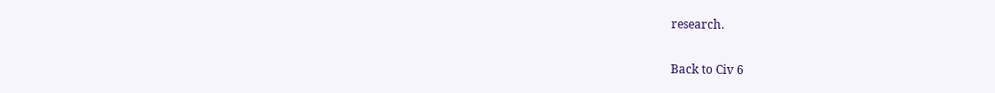research.

Back to Civ 6